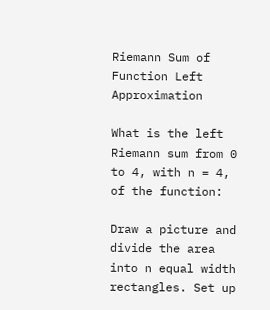Riemann Sum of Function Left Approximation

What is the left Riemann sum from 0 to 4, with n = 4, of the function:

Draw a picture and divide the area into n equal width rectangles. Set up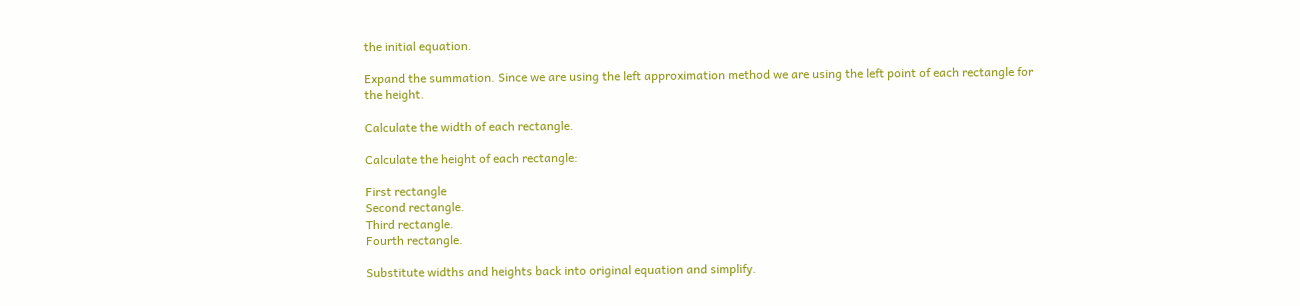the initial equation.

Expand the summation. Since we are using the left approximation method we are using the left point of each rectangle for the height.

Calculate the width of each rectangle.

Calculate the height of each rectangle:

First rectangle
Second rectangle.
Third rectangle.
Fourth rectangle.

Substitute widths and heights back into original equation and simplify.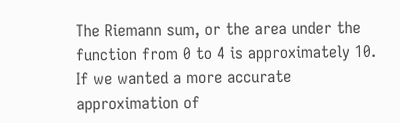The Riemann sum, or the area under the function from 0 to 4 is approximately 10. If we wanted a more accurate approximation of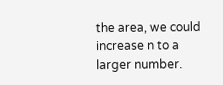the area, we could increase n to a larger number.